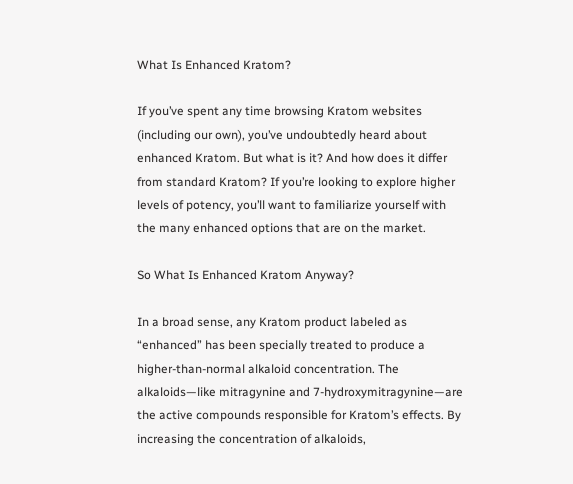What Is Enhanced Kratom?

If you’ve spent any time browsing Kratom websites (including our own), you’ve undoubtedly heard about enhanced Kratom. But what is it? And how does it differ from standard Kratom? If you’re looking to explore higher levels of potency, you’ll want to familiarize yourself with the many enhanced options that are on the market.

So What Is Enhanced Kratom Anyway?

In a broad sense, any Kratom product labeled as “enhanced” has been specially treated to produce a higher-than-normal alkaloid concentration. The alkaloids—like mitragynine and 7-hydroxymitragynine—are the active compounds responsible for Kratom’s effects. By increasing the concentration of alkaloids,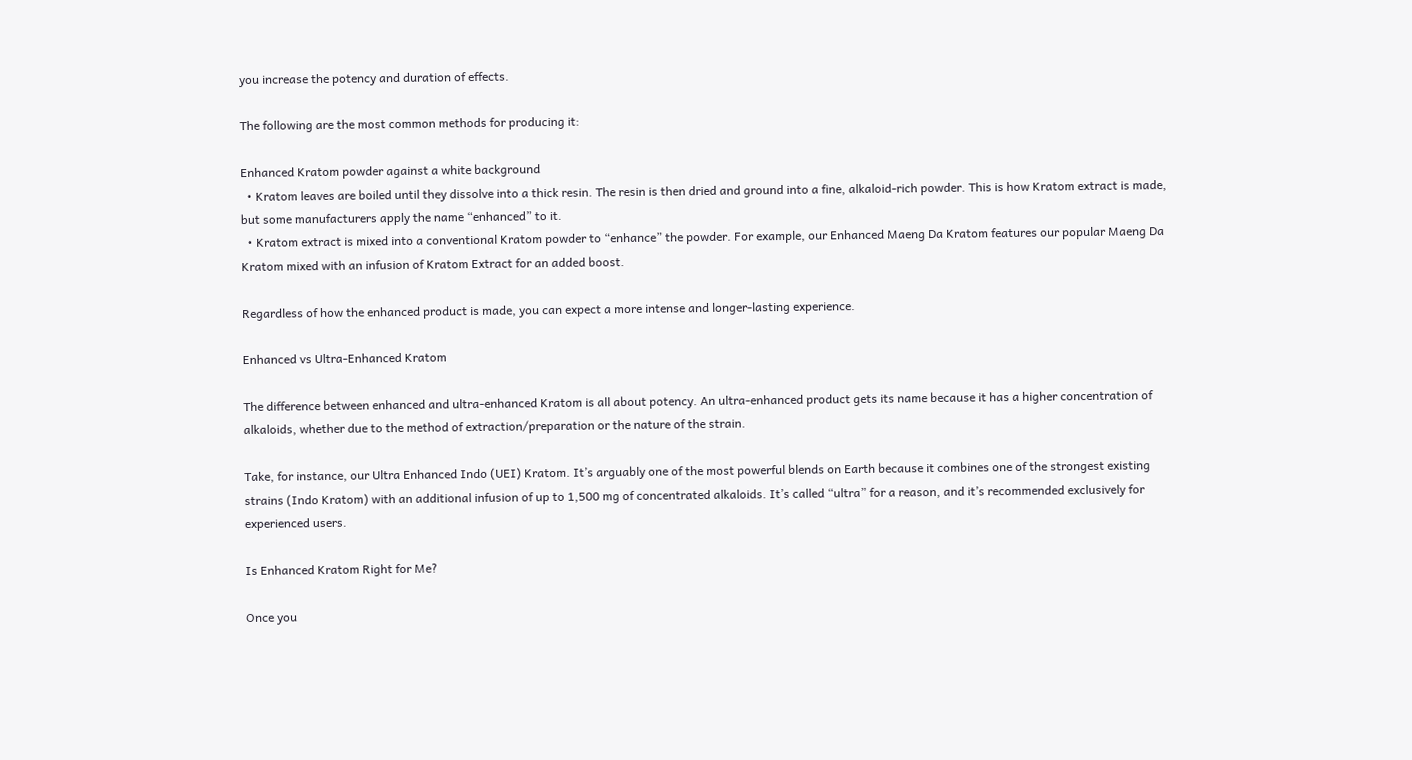you increase the potency and duration of effects.

The following are the most common methods for producing it:

Enhanced Kratom powder against a white background
  • Kratom leaves are boiled until they dissolve into a thick resin. The resin is then dried and ground into a fine, alkaloid-rich powder. This is how Kratom extract is made, but some manufacturers apply the name “enhanced” to it.
  • Kratom extract is mixed into a conventional Kratom powder to “enhance” the powder. For example, our Enhanced Maeng Da Kratom features our popular Maeng Da Kratom mixed with an infusion of Kratom Extract for an added boost.

Regardless of how the enhanced product is made, you can expect a more intense and longer-lasting experience.

Enhanced vs Ultra-Enhanced Kratom

The difference between enhanced and ultra-enhanced Kratom is all about potency. An ultra-enhanced product gets its name because it has a higher concentration of alkaloids, whether due to the method of extraction/preparation or the nature of the strain.

Take, for instance, our Ultra Enhanced Indo (UEI) Kratom. It’s arguably one of the most powerful blends on Earth because it combines one of the strongest existing strains (Indo Kratom) with an additional infusion of up to 1,500 mg of concentrated alkaloids. It’s called “ultra” for a reason, and it’s recommended exclusively for experienced users.

Is Enhanced Kratom Right for Me?

Once you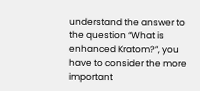understand the answer to the question “What is enhanced Kratom?”, you have to consider the more important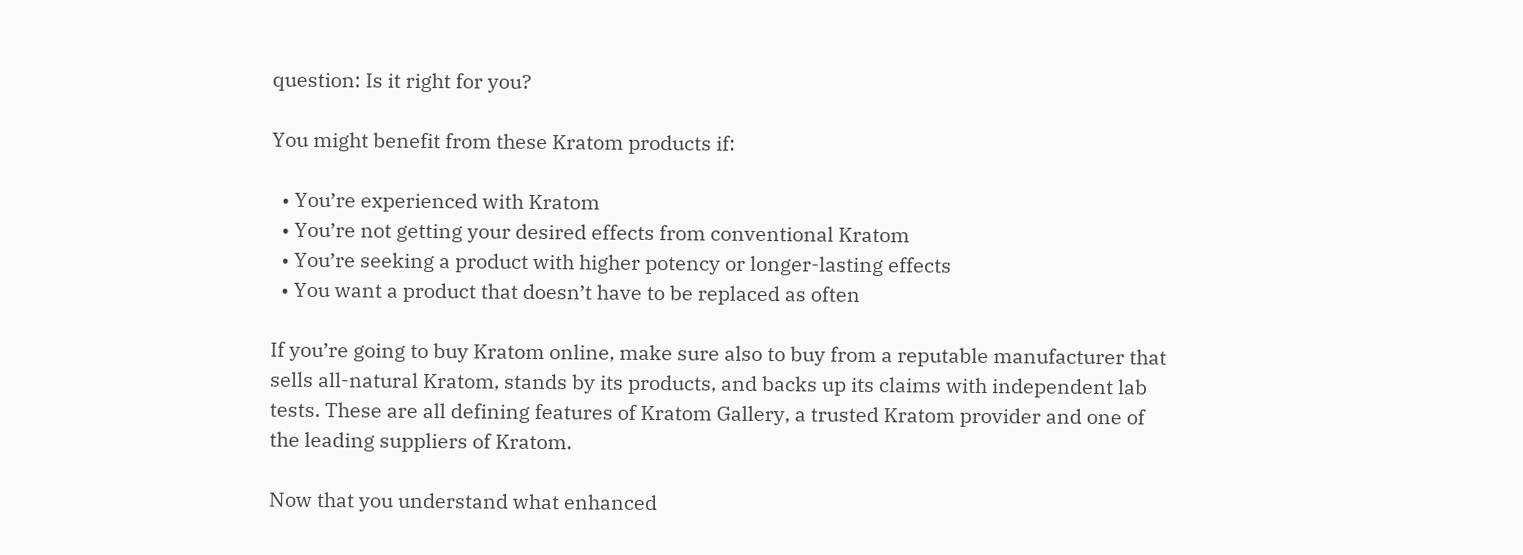question: Is it right for you?

You might benefit from these Kratom products if:

  • You’re experienced with Kratom
  • You’re not getting your desired effects from conventional Kratom
  • You’re seeking a product with higher potency or longer-lasting effects
  • You want a product that doesn’t have to be replaced as often

If you’re going to buy Kratom online, make sure also to buy from a reputable manufacturer that sells all-natural Kratom, stands by its products, and backs up its claims with independent lab tests. These are all defining features of Kratom Gallery, a trusted Kratom provider and one of the leading suppliers of Kratom.

Now that you understand what enhanced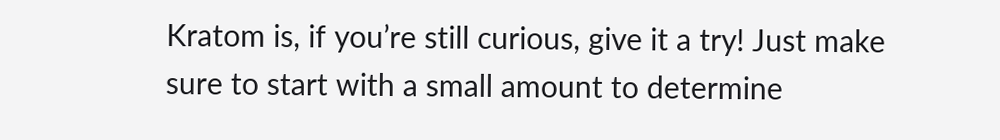Kratom is, if you’re still curious, give it a try! Just make sure to start with a small amount to determine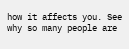how it affects you. See why so many people are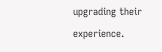upgrading their experience.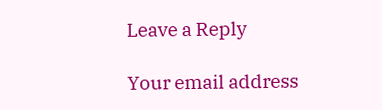Leave a Reply

Your email address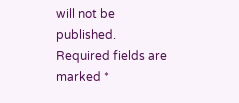will not be published. Required fields are marked *